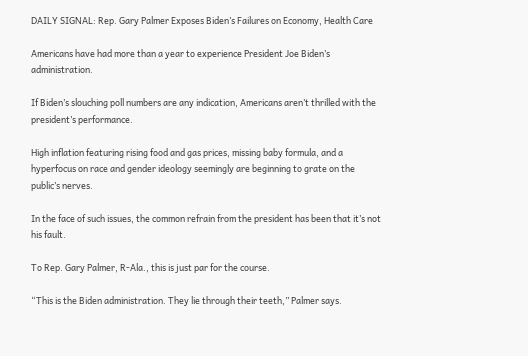DAILY SIGNAL: Rep. Gary Palmer Exposes Biden’s Failures on Economy, Health Care

Americans have had more than a year to experience President Joe Biden’s administration.

If Biden’s slouching poll numbers are any indication, Americans aren’t thrilled with the president’s performance.

High inflation featuring rising food and gas prices, missing baby formula, and a hyperfocus on race and gender ideology seemingly are beginning to grate on the public’s nerves.

In the face of such issues, the common refrain from the president has been that it’s not his fault.

To Rep. Gary Palmer, R-Ala., this is just par for the course.

“This is the Biden administration. They lie through their teeth,” Palmer says.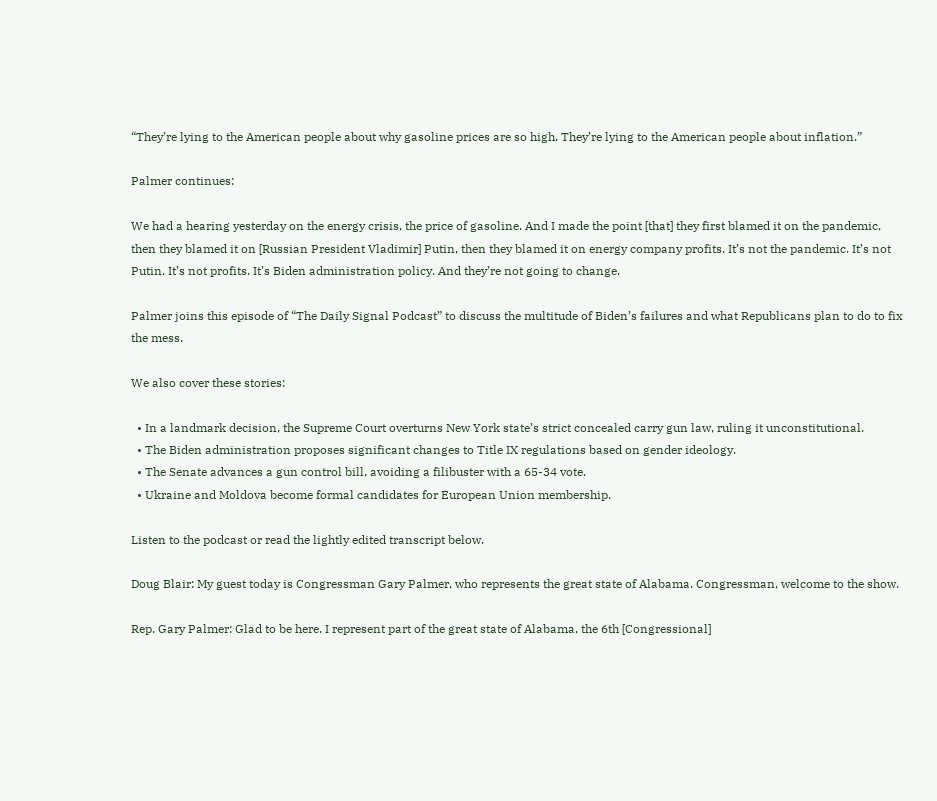“They’re lying to the American people about why gasoline prices are so high. They’re lying to the American people about inflation.”

Palmer continues:

We had a hearing yesterday on the energy crisis, the price of gasoline. And I made the point [that] they first blamed it on the pandemic, then they blamed it on [Russian President Vladimir] Putin, then they blamed it on energy company profits. It’s not the pandemic. It’s not Putin. It’s not profits. It’s Biden administration policy. And they’re not going to change.

Palmer joins this episode of “The Daily Signal Podcast” to discuss the multitude of Biden’s failures and what Republicans plan to do to fix the mess.

We also cover these stories:

  • In a landmark decision, the Supreme Court overturns New York state’s strict concealed carry gun law, ruling it unconstitutional.
  • The Biden administration proposes significant changes to Title IX regulations based on gender ideology.
  • The Senate advances a gun control bill, avoiding a filibuster with a 65-34 vote.
  • Ukraine and Moldova become formal candidates for European Union membership.

Listen to the podcast or read the lightly edited transcript below.

Doug Blair: My guest today is Congressman Gary Palmer, who represents the great state of Alabama. Congressman, welcome to the show.

Rep. Gary Palmer: Glad to be here. I represent part of the great state of Alabama, the 6th [Congressional]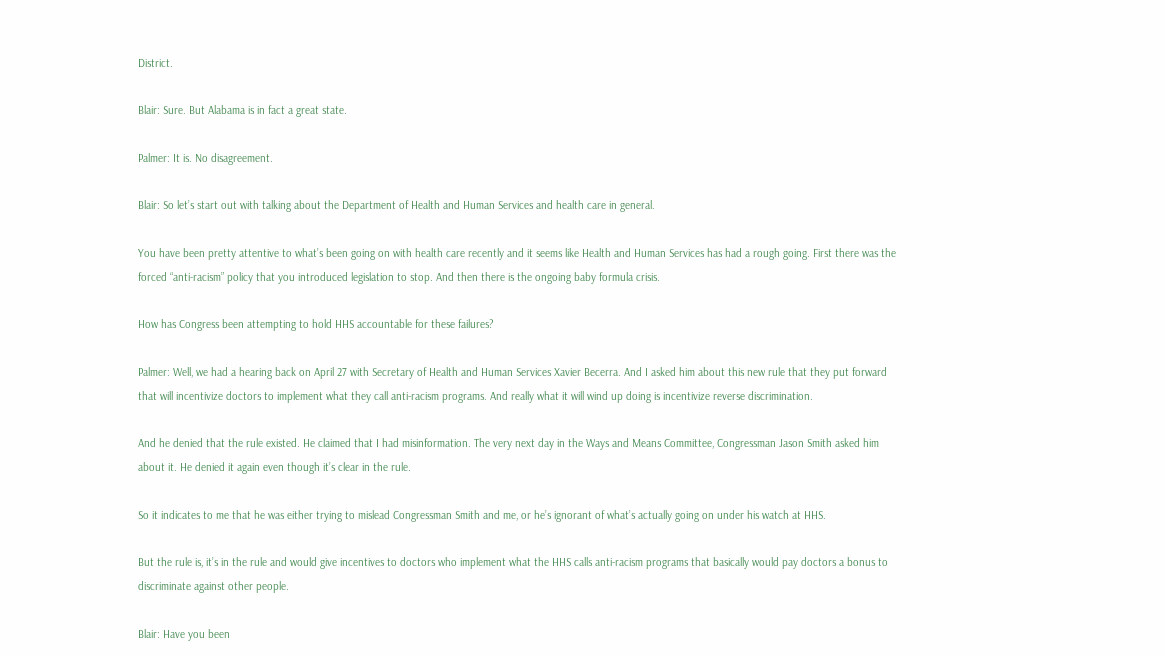District.

Blair: Sure. But Alabama is in fact a great state.

Palmer: It is. No disagreement.

Blair: So let’s start out with talking about the Department of Health and Human Services and health care in general.

You have been pretty attentive to what’s been going on with health care recently and it seems like Health and Human Services has had a rough going. First there was the forced “anti-racism” policy that you introduced legislation to stop. And then there is the ongoing baby formula crisis.

How has Congress been attempting to hold HHS accountable for these failures?

Palmer: Well, we had a hearing back on April 27 with Secretary of Health and Human Services Xavier Becerra. And I asked him about this new rule that they put forward that will incentivize doctors to implement what they call anti-racism programs. And really what it will wind up doing is incentivize reverse discrimination.

And he denied that the rule existed. He claimed that I had misinformation. The very next day in the Ways and Means Committee, Congressman Jason Smith asked him about it. He denied it again even though it’s clear in the rule.

So it indicates to me that he was either trying to mislead Congressman Smith and me, or he’s ignorant of what’s actually going on under his watch at HHS.

But the rule is, it’s in the rule and would give incentives to doctors who implement what the HHS calls anti-racism programs that basically would pay doctors a bonus to discriminate against other people.

Blair: Have you been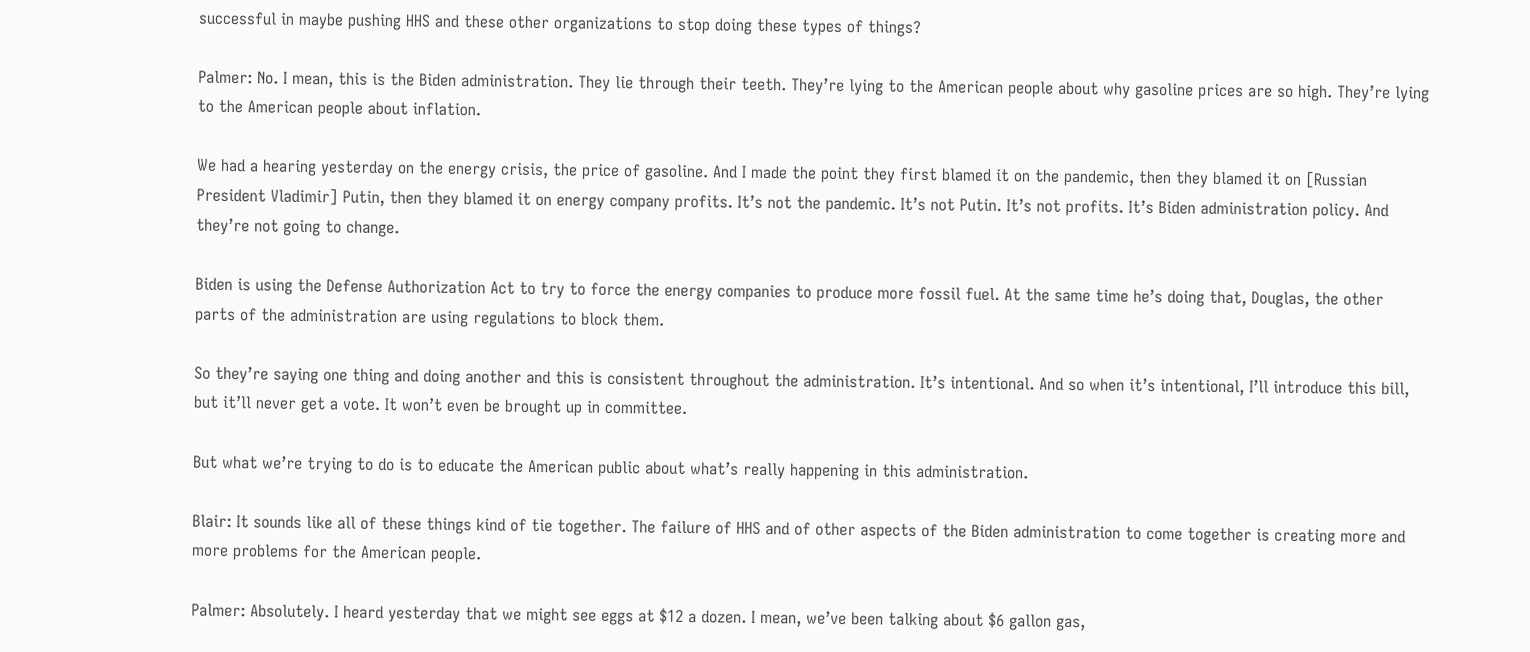successful in maybe pushing HHS and these other organizations to stop doing these types of things?

Palmer: No. I mean, this is the Biden administration. They lie through their teeth. They’re lying to the American people about why gasoline prices are so high. They’re lying to the American people about inflation.

We had a hearing yesterday on the energy crisis, the price of gasoline. And I made the point they first blamed it on the pandemic, then they blamed it on [Russian President Vladimir] Putin, then they blamed it on energy company profits. It’s not the pandemic. It’s not Putin. It’s not profits. It’s Biden administration policy. And they’re not going to change.

Biden is using the Defense Authorization Act to try to force the energy companies to produce more fossil fuel. At the same time he’s doing that, Douglas, the other parts of the administration are using regulations to block them.

So they’re saying one thing and doing another and this is consistent throughout the administration. It’s intentional. And so when it’s intentional, I’ll introduce this bill, but it’ll never get a vote. It won’t even be brought up in committee.

But what we’re trying to do is to educate the American public about what’s really happening in this administration.

Blair: It sounds like all of these things kind of tie together. The failure of HHS and of other aspects of the Biden administration to come together is creating more and more problems for the American people.

Palmer: Absolutely. I heard yesterday that we might see eggs at $12 a dozen. I mean, we’ve been talking about $6 gallon gas,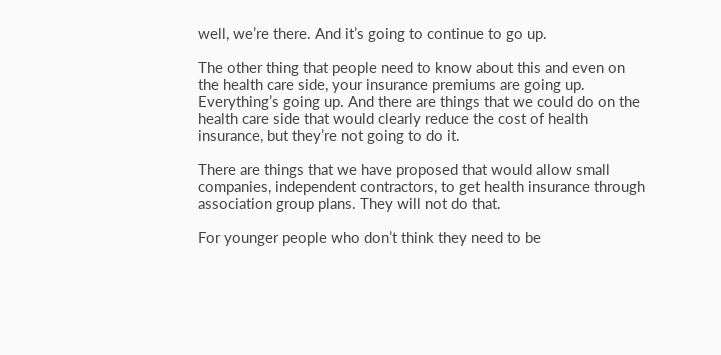well, we’re there. And it’s going to continue to go up.

The other thing that people need to know about this and even on the health care side, your insurance premiums are going up. Everything’s going up. And there are things that we could do on the health care side that would clearly reduce the cost of health insurance, but they’re not going to do it.

There are things that we have proposed that would allow small companies, independent contractors, to get health insurance through association group plans. They will not do that.

For younger people who don’t think they need to be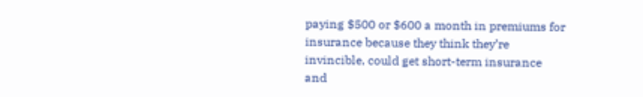paying $500 or $600 a month in premiums for insurance because they think they’re invincible, could get short-term insurance and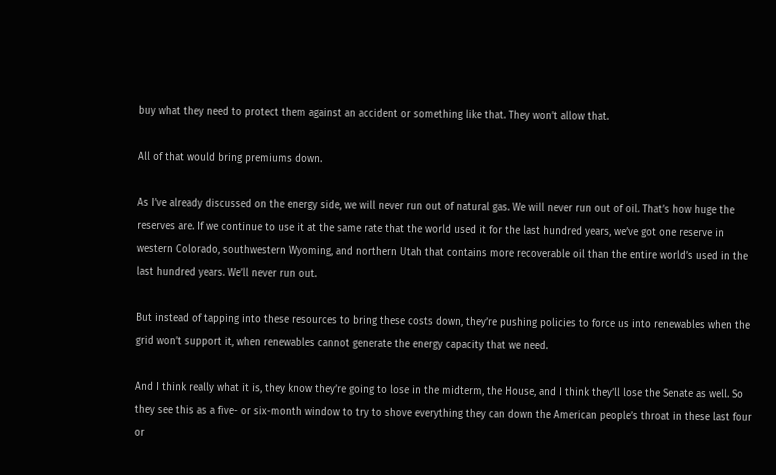buy what they need to protect them against an accident or something like that. They won’t allow that.

All of that would bring premiums down.

As I’ve already discussed on the energy side, we will never run out of natural gas. We will never run out of oil. That’s how huge the reserves are. If we continue to use it at the same rate that the world used it for the last hundred years, we’ve got one reserve in western Colorado, southwestern Wyoming, and northern Utah that contains more recoverable oil than the entire world’s used in the last hundred years. We’ll never run out.

But instead of tapping into these resources to bring these costs down, they’re pushing policies to force us into renewables when the grid won’t support it, when renewables cannot generate the energy capacity that we need.

And I think really what it is, they know they’re going to lose in the midterm, the House, and I think they’ll lose the Senate as well. So they see this as a five- or six-month window to try to shove everything they can down the American people’s throat in these last four or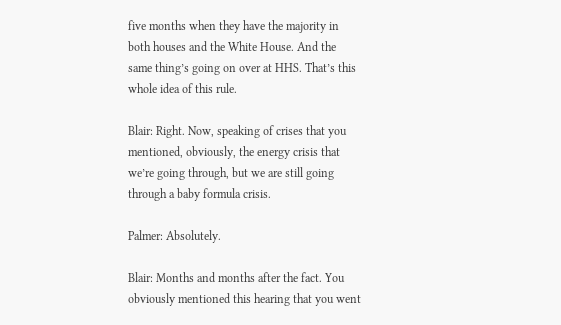five months when they have the majority in both houses and the White House. And the same thing’s going on over at HHS. That’s this whole idea of this rule.

Blair: Right. Now, speaking of crises that you mentioned, obviously, the energy crisis that we’re going through, but we are still going through a baby formula crisis.

Palmer: Absolutely.

Blair: Months and months after the fact. You obviously mentioned this hearing that you went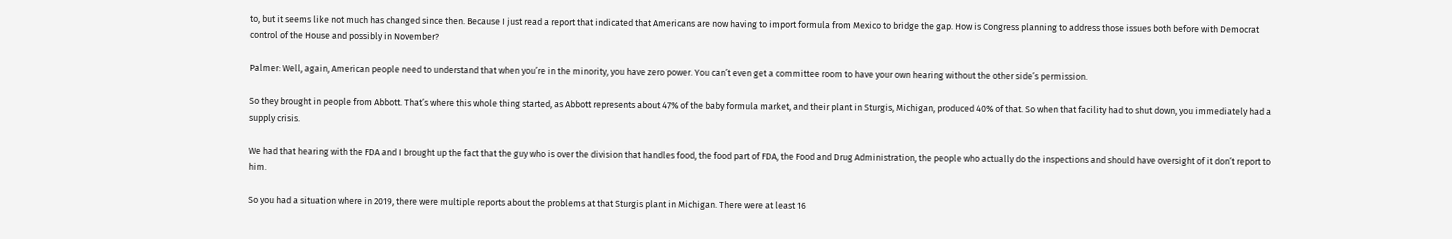to, but it seems like not much has changed since then. Because I just read a report that indicated that Americans are now having to import formula from Mexico to bridge the gap. How is Congress planning to address those issues both before with Democrat control of the House and possibly in November?

Palmer: Well, again, American people need to understand that when you’re in the minority, you have zero power. You can’t even get a committee room to have your own hearing without the other side’s permission.

So they brought in people from Abbott. That’s where this whole thing started, as Abbott represents about 47% of the baby formula market, and their plant in Sturgis, Michigan, produced 40% of that. So when that facility had to shut down, you immediately had a supply crisis.

We had that hearing with the FDA and I brought up the fact that the guy who is over the division that handles food, the food part of FDA, the Food and Drug Administration, the people who actually do the inspections and should have oversight of it don’t report to him.

So you had a situation where in 2019, there were multiple reports about the problems at that Sturgis plant in Michigan. There were at least 16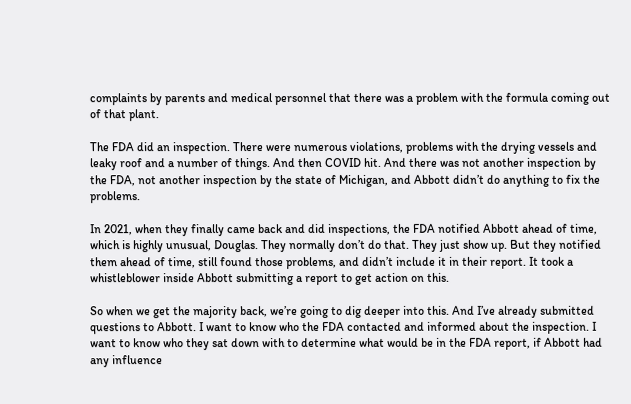complaints by parents and medical personnel that there was a problem with the formula coming out of that plant.

The FDA did an inspection. There were numerous violations, problems with the drying vessels and leaky roof and a number of things. And then COVID hit. And there was not another inspection by the FDA, not another inspection by the state of Michigan, and Abbott didn’t do anything to fix the problems.

In 2021, when they finally came back and did inspections, the FDA notified Abbott ahead of time, which is highly unusual, Douglas. They normally don’t do that. They just show up. But they notified them ahead of time, still found those problems, and didn’t include it in their report. It took a whistleblower inside Abbott submitting a report to get action on this.

So when we get the majority back, we’re going to dig deeper into this. And I’ve already submitted questions to Abbott. I want to know who the FDA contacted and informed about the inspection. I want to know who they sat down with to determine what would be in the FDA report, if Abbott had any influence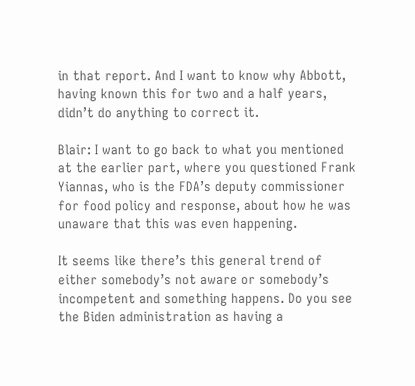in that report. And I want to know why Abbott, having known this for two and a half years, didn’t do anything to correct it.

Blair: I want to go back to what you mentioned at the earlier part, where you questioned Frank Yiannas, who is the FDA’s deputy commissioner for food policy and response, about how he was unaware that this was even happening.

It seems like there’s this general trend of either somebody’s not aware or somebody’s incompetent and something happens. Do you see the Biden administration as having a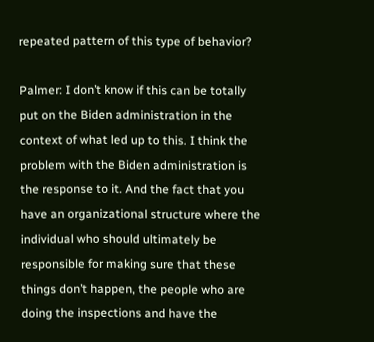repeated pattern of this type of behavior?

Palmer: I don’t know if this can be totally put on the Biden administration in the context of what led up to this. I think the problem with the Biden administration is the response to it. And the fact that you have an organizational structure where the individual who should ultimately be responsible for making sure that these things don’t happen, the people who are doing the inspections and have the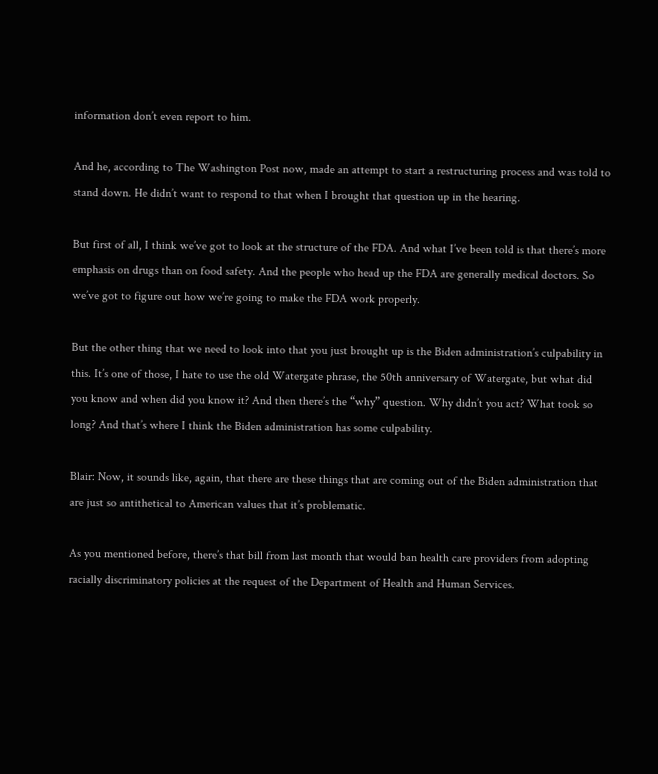information don’t even report to him.

And he, according to The Washington Post now, made an attempt to start a restructuring process and was told to stand down. He didn’t want to respond to that when I brought that question up in the hearing.

But first of all, I think we’ve got to look at the structure of the FDA. And what I’ve been told is that there’s more emphasis on drugs than on food safety. And the people who head up the FDA are generally medical doctors. So we’ve got to figure out how we’re going to make the FDA work properly.

But the other thing that we need to look into that you just brought up is the Biden administration’s culpability in this. It’s one of those, I hate to use the old Watergate phrase, the 50th anniversary of Watergate, but what did you know and when did you know it? And then there’s the “why” question. Why didn’t you act? What took so long? And that’s where I think the Biden administration has some culpability.

Blair: Now, it sounds like, again, that there are these things that are coming out of the Biden administration that are just so antithetical to American values that it’s problematic.

As you mentioned before, there’s that bill from last month that would ban health care providers from adopting racially discriminatory policies at the request of the Department of Health and Human Services.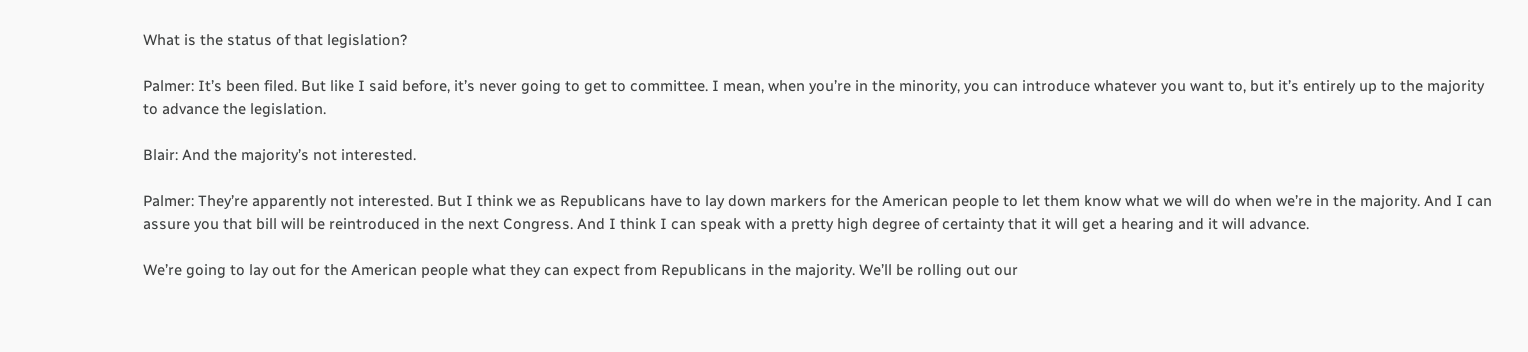What is the status of that legislation?

Palmer: It’s been filed. But like I said before, it’s never going to get to committee. I mean, when you’re in the minority, you can introduce whatever you want to, but it’s entirely up to the majority to advance the legislation.

Blair: And the majority’s not interested.

Palmer: They’re apparently not interested. But I think we as Republicans have to lay down markers for the American people to let them know what we will do when we’re in the majority. And I can assure you that bill will be reintroduced in the next Congress. And I think I can speak with a pretty high degree of certainty that it will get a hearing and it will advance.

We’re going to lay out for the American people what they can expect from Republicans in the majority. We’ll be rolling out our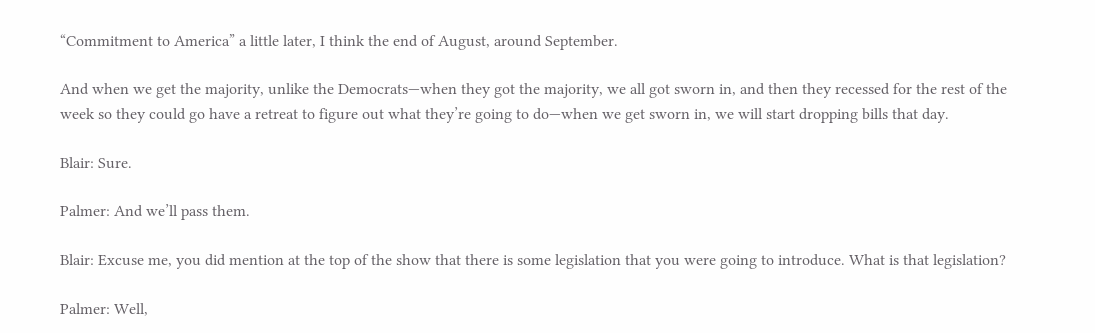“Commitment to America” a little later, I think the end of August, around September.

And when we get the majority, unlike the Democrats—when they got the majority, we all got sworn in, and then they recessed for the rest of the week so they could go have a retreat to figure out what they’re going to do—when we get sworn in, we will start dropping bills that day.

Blair: Sure.

Palmer: And we’ll pass them.

Blair: Excuse me, you did mention at the top of the show that there is some legislation that you were going to introduce. What is that legislation?

Palmer: Well,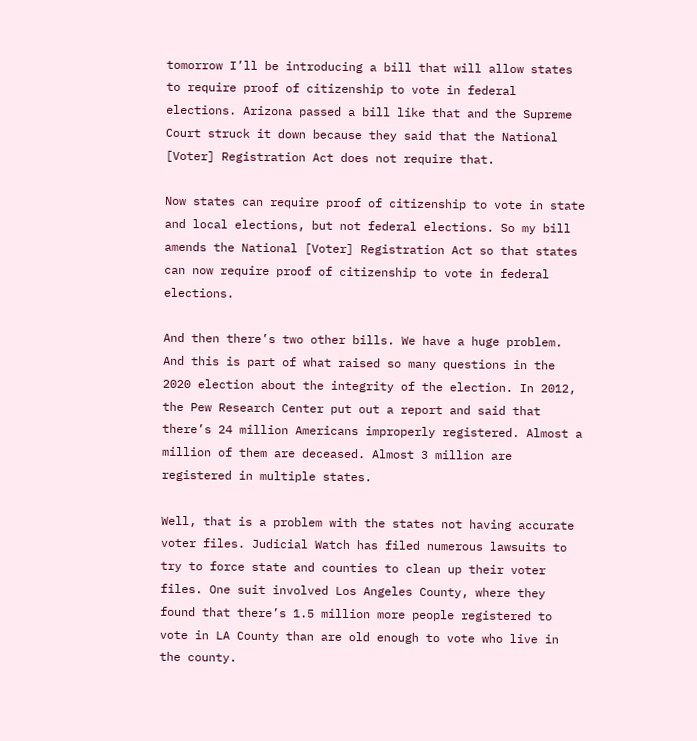tomorrow I’ll be introducing a bill that will allow states to require proof of citizenship to vote in federal elections. Arizona passed a bill like that and the Supreme Court struck it down because they said that the National [Voter] Registration Act does not require that.

Now states can require proof of citizenship to vote in state and local elections, but not federal elections. So my bill amends the National [Voter] Registration Act so that states can now require proof of citizenship to vote in federal elections.

And then there’s two other bills. We have a huge problem. And this is part of what raised so many questions in the 2020 election about the integrity of the election. In 2012, the Pew Research Center put out a report and said that there’s 24 million Americans improperly registered. Almost a million of them are deceased. Almost 3 million are registered in multiple states.

Well, that is a problem with the states not having accurate voter files. Judicial Watch has filed numerous lawsuits to try to force state and counties to clean up their voter files. One suit involved Los Angeles County, where they found that there’s 1.5 million more people registered to vote in LA County than are old enough to vote who live in the county.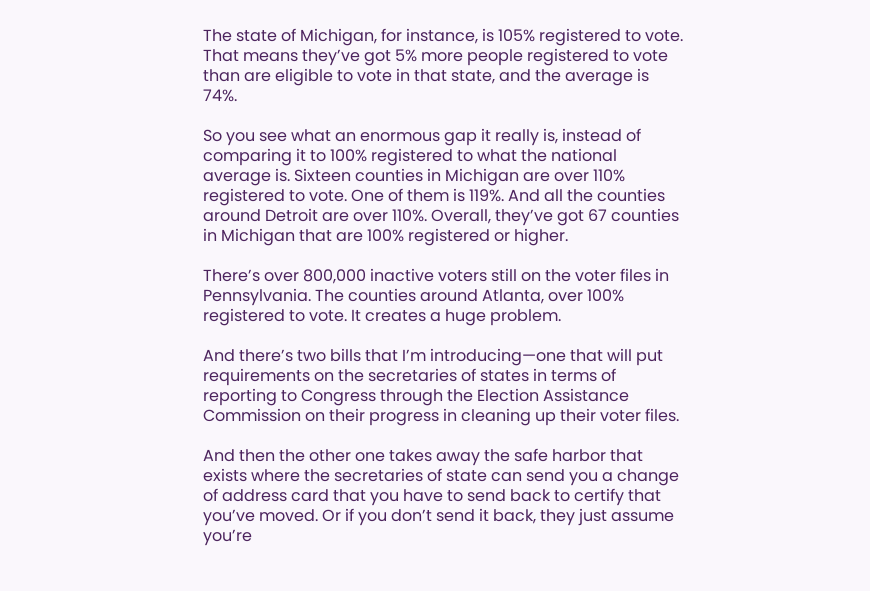The state of Michigan, for instance, is 105% registered to vote. That means they’ve got 5% more people registered to vote than are eligible to vote in that state, and the average is 74%.

So you see what an enormous gap it really is, instead of comparing it to 100% registered to what the national average is. Sixteen counties in Michigan are over 110% registered to vote. One of them is 119%. And all the counties around Detroit are over 110%. Overall, they’ve got 67 counties in Michigan that are 100% registered or higher.

There’s over 800,000 inactive voters still on the voter files in Pennsylvania. The counties around Atlanta, over 100% registered to vote. It creates a huge problem.

And there’s two bills that I’m introducing—one that will put requirements on the secretaries of states in terms of reporting to Congress through the Election Assistance Commission on their progress in cleaning up their voter files.

And then the other one takes away the safe harbor that exists where the secretaries of state can send you a change of address card that you have to send back to certify that you’ve moved. Or if you don’t send it back, they just assume you’re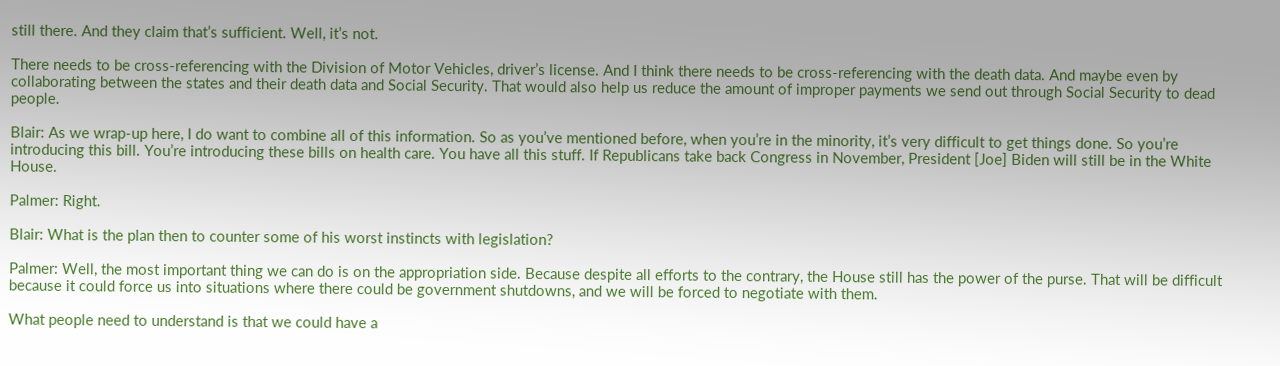still there. And they claim that’s sufficient. Well, it’s not.

There needs to be cross-referencing with the Division of Motor Vehicles, driver’s license. And I think there needs to be cross-referencing with the death data. And maybe even by collaborating between the states and their death data and Social Security. That would also help us reduce the amount of improper payments we send out through Social Security to dead people.

Blair: As we wrap-up here, I do want to combine all of this information. So as you’ve mentioned before, when you’re in the minority, it’s very difficult to get things done. So you’re introducing this bill. You’re introducing these bills on health care. You have all this stuff. If Republicans take back Congress in November, President [Joe] Biden will still be in the White House.

Palmer: Right.

Blair: What is the plan then to counter some of his worst instincts with legislation?

Palmer: Well, the most important thing we can do is on the appropriation side. Because despite all efforts to the contrary, the House still has the power of the purse. That will be difficult because it could force us into situations where there could be government shutdowns, and we will be forced to negotiate with them.

What people need to understand is that we could have a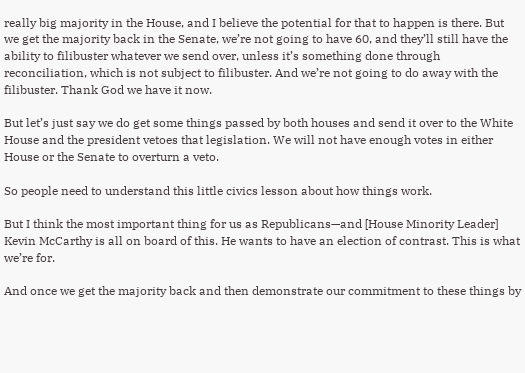really big majority in the House, and I believe the potential for that to happen is there. But we get the majority back in the Senate, we’re not going to have 60, and they’ll still have the ability to filibuster whatever we send over, unless it’s something done through reconciliation, which is not subject to filibuster. And we’re not going to do away with the filibuster. Thank God we have it now.

But let’s just say we do get some things passed by both houses and send it over to the White House and the president vetoes that legislation. We will not have enough votes in either House or the Senate to overturn a veto.

So people need to understand this little civics lesson about how things work.

But I think the most important thing for us as Republicans—and [House Minority Leader] Kevin McCarthy is all on board of this. He wants to have an election of contrast. This is what we’re for.

And once we get the majority back and then demonstrate our commitment to these things by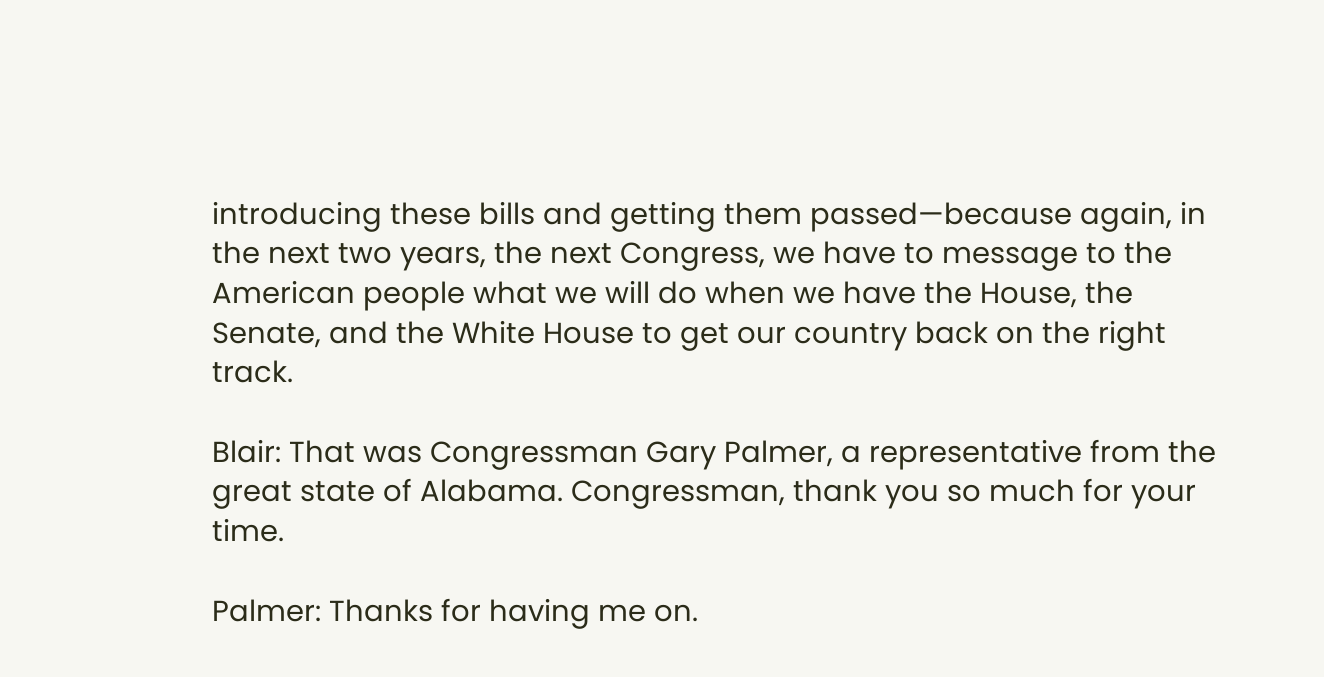introducing these bills and getting them passed—because again, in the next two years, the next Congress, we have to message to the American people what we will do when we have the House, the Senate, and the White House to get our country back on the right track.

Blair: That was Congressman Gary Palmer, a representative from the great state of Alabama. Congressman, thank you so much for your time.

Palmer: Thanks for having me on.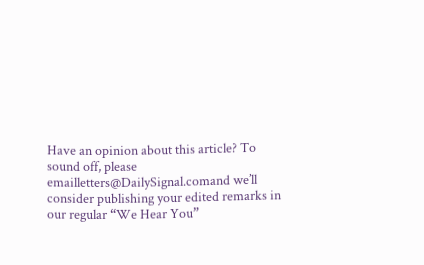Have an opinion about this article? To sound off, please emailletters@DailySignal.comand we’ll consider publishing your edited remarks in our regular “We Hear You”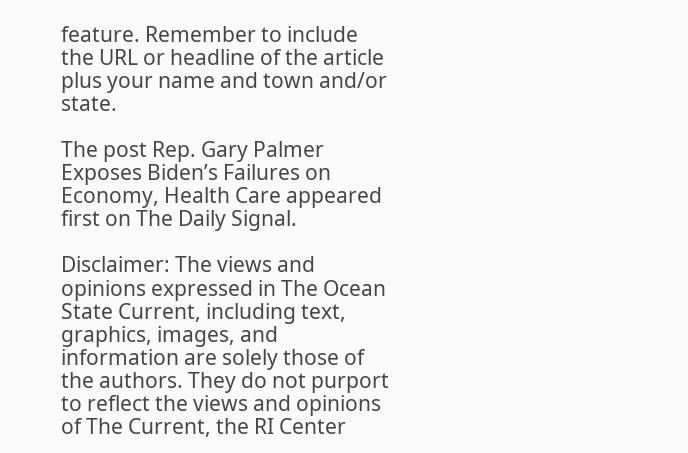feature. Remember to include the URL or headline of the article plus your name and town and/or state.

The post Rep. Gary Palmer Exposes Biden’s Failures on Economy, Health Care appeared first on The Daily Signal.

Disclaimer: The views and opinions expressed in The Ocean State Current, including text, graphics, images, and information are solely those of the authors. They do not purport to reflect the views and opinions of The Current, the RI Center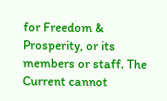for Freedom & Prosperity, or its members or staff. The Current cannot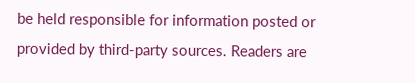be held responsible for information posted or provided by third-party sources. Readers are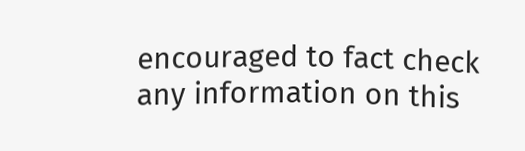encouraged to fact check any information on this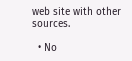web site with other sources.

  • No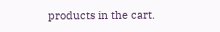products in the cart.